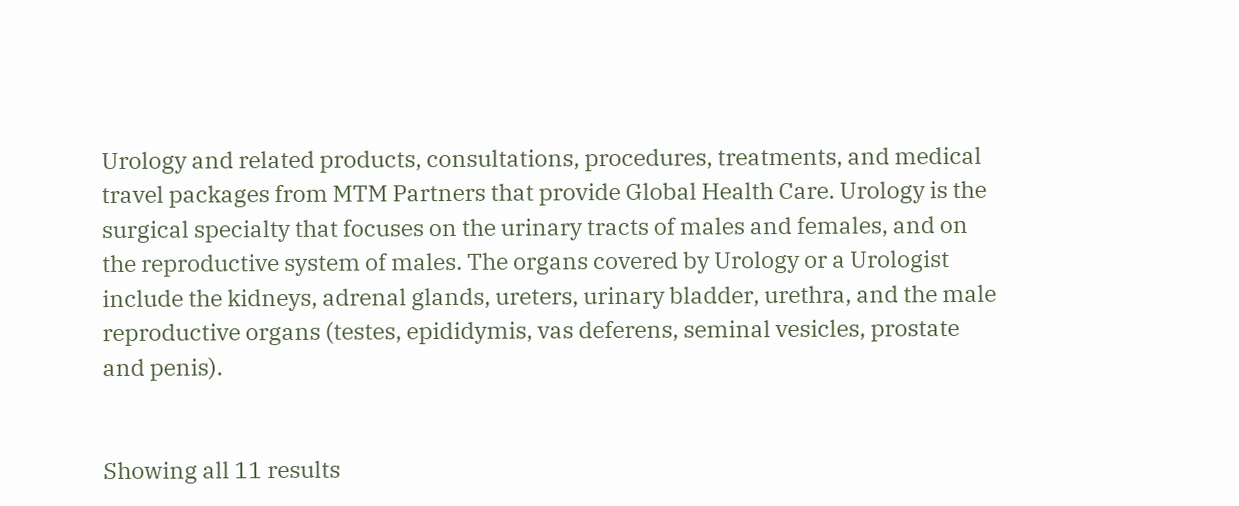Urology and related products, consultations, procedures, treatments, and medical travel packages from MTM Partners that provide Global Health Care. Urology is the surgical specialty that focuses on the urinary tracts of males and females, and on the reproductive system of males. The organs covered by Urology or a Urologist include the kidneys, adrenal glands, ureters, urinary bladder, urethra, and the male reproductive organs (testes, epididymis, vas deferens, seminal vesicles, prostate and penis).


Showing all 11 results